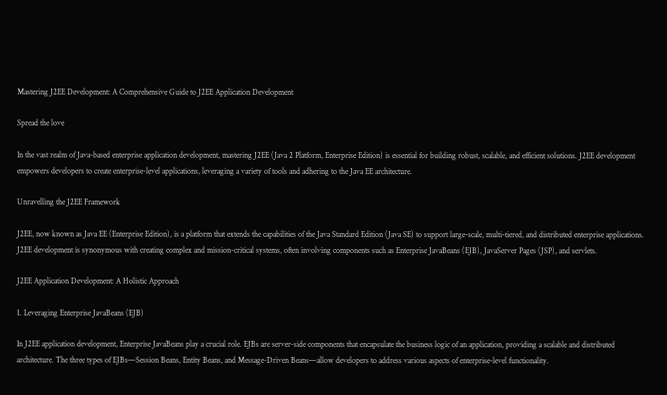Mastering J2EE Development: A Comprehensive Guide to J2EE Application Development

Spread the love

In the vast realm of Java-based enterprise application development, mastering J2EE (Java 2 Platform, Enterprise Edition) is essential for building robust, scalable, and efficient solutions. J2EE development empowers developers to create enterprise-level applications, leveraging a variety of tools and adhering to the Java EE architecture.

Unravelling the J2EE Framework

J2EE, now known as Java EE (Enterprise Edition), is a platform that extends the capabilities of the Java Standard Edition (Java SE) to support large-scale, multi-tiered, and distributed enterprise applications. J2EE development is synonymous with creating complex and mission-critical systems, often involving components such as Enterprise JavaBeans (EJB), JavaServer Pages (JSP), and servlets.

J2EE Application Development: A Holistic Approach

1. Leveraging Enterprise JavaBeans (EJB)

In J2EE application development, Enterprise JavaBeans play a crucial role. EJBs are server-side components that encapsulate the business logic of an application, providing a scalable and distributed architecture. The three types of EJBs—Session Beans, Entity Beans, and Message-Driven Beans—allow developers to address various aspects of enterprise-level functionality.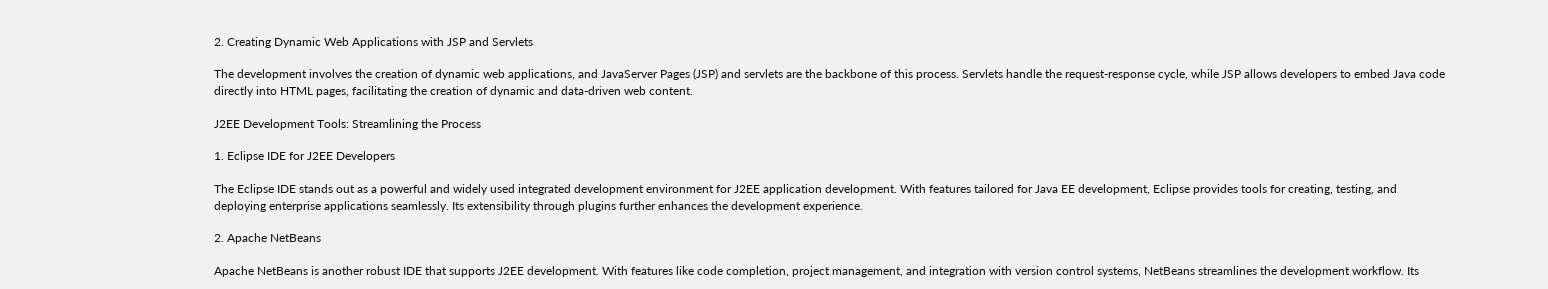2. Creating Dynamic Web Applications with JSP and Servlets

The development involves the creation of dynamic web applications, and JavaServer Pages (JSP) and servlets are the backbone of this process. Servlets handle the request-response cycle, while JSP allows developers to embed Java code directly into HTML pages, facilitating the creation of dynamic and data-driven web content.

J2EE Development Tools: Streamlining the Process

1. Eclipse IDE for J2EE Developers

The Eclipse IDE stands out as a powerful and widely used integrated development environment for J2EE application development. With features tailored for Java EE development, Eclipse provides tools for creating, testing, and deploying enterprise applications seamlessly. Its extensibility through plugins further enhances the development experience.

2. Apache NetBeans

Apache NetBeans is another robust IDE that supports J2EE development. With features like code completion, project management, and integration with version control systems, NetBeans streamlines the development workflow. Its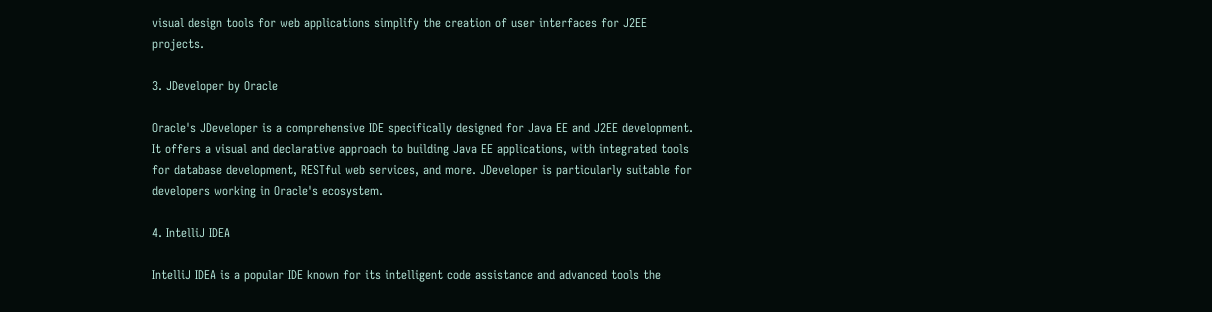visual design tools for web applications simplify the creation of user interfaces for J2EE projects.

3. JDeveloper by Oracle

Oracle's JDeveloper is a comprehensive IDE specifically designed for Java EE and J2EE development. It offers a visual and declarative approach to building Java EE applications, with integrated tools for database development, RESTful web services, and more. JDeveloper is particularly suitable for developers working in Oracle's ecosystem.

4. IntelliJ IDEA

IntelliJ IDEA is a popular IDE known for its intelligent code assistance and advanced tools the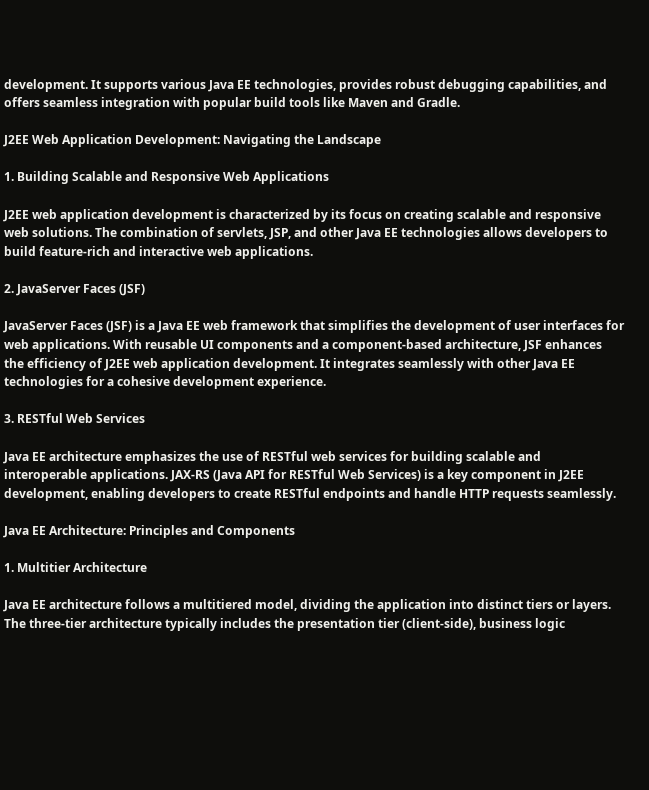development. It supports various Java EE technologies, provides robust debugging capabilities, and offers seamless integration with popular build tools like Maven and Gradle.

J2EE Web Application Development: Navigating the Landscape

1. Building Scalable and Responsive Web Applications

J2EE web application development is characterized by its focus on creating scalable and responsive web solutions. The combination of servlets, JSP, and other Java EE technologies allows developers to build feature-rich and interactive web applications.

2. JavaServer Faces (JSF)

JavaServer Faces (JSF) is a Java EE web framework that simplifies the development of user interfaces for web applications. With reusable UI components and a component-based architecture, JSF enhances the efficiency of J2EE web application development. It integrates seamlessly with other Java EE technologies for a cohesive development experience.

3. RESTful Web Services

Java EE architecture emphasizes the use of RESTful web services for building scalable and interoperable applications. JAX-RS (Java API for RESTful Web Services) is a key component in J2EE development, enabling developers to create RESTful endpoints and handle HTTP requests seamlessly.

Java EE Architecture: Principles and Components

1. Multitier Architecture

Java EE architecture follows a multitiered model, dividing the application into distinct tiers or layers. The three-tier architecture typically includes the presentation tier (client-side), business logic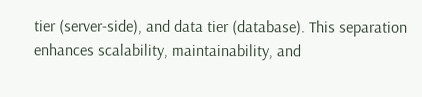tier (server-side), and data tier (database). This separation enhances scalability, maintainability, and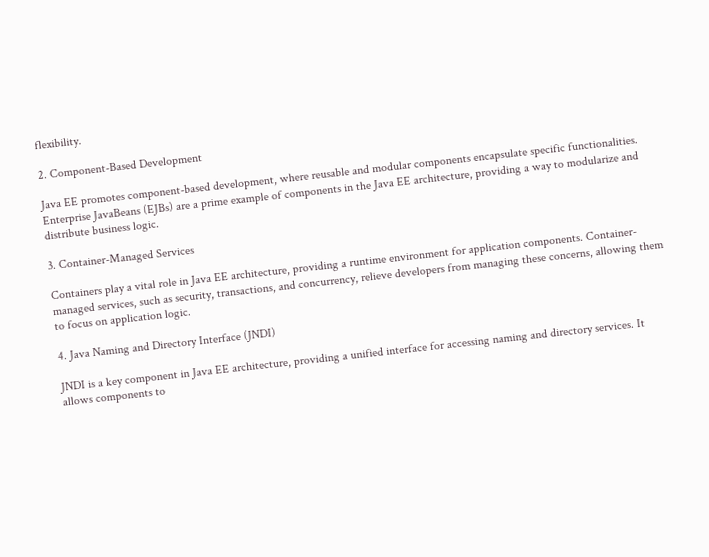flexibility.

2. Component-Based Development

Java EE promotes component-based development, where reusable and modular components encapsulate specific functionalities. Enterprise JavaBeans (EJBs) are a prime example of components in the Java EE architecture, providing a way to modularize and distribute business logic.

3. Container-Managed Services

Containers play a vital role in Java EE architecture, providing a runtime environment for application components. Container-managed services, such as security, transactions, and concurrency, relieve developers from managing these concerns, allowing them to focus on application logic.

4. Java Naming and Directory Interface (JNDI)

JNDI is a key component in Java EE architecture, providing a unified interface for accessing naming and directory services. It allows components to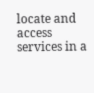locate and access services in a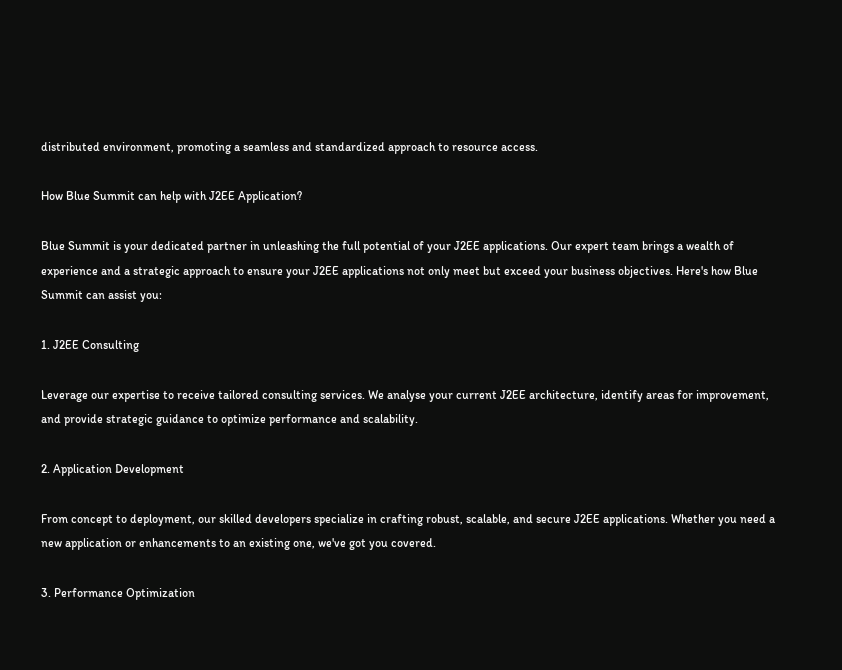distributed environment, promoting a seamless and standardized approach to resource access.

How Blue Summit can help with J2EE Application?

Blue Summit is your dedicated partner in unleashing the full potential of your J2EE applications. Our expert team brings a wealth of experience and a strategic approach to ensure your J2EE applications not only meet but exceed your business objectives. Here's how Blue Summit can assist you:

1. J2EE Consulting

Leverage our expertise to receive tailored consulting services. We analyse your current J2EE architecture, identify areas for improvement, and provide strategic guidance to optimize performance and scalability.

2. Application Development

From concept to deployment, our skilled developers specialize in crafting robust, scalable, and secure J2EE applications. Whether you need a new application or enhancements to an existing one, we've got you covered.

3. Performance Optimization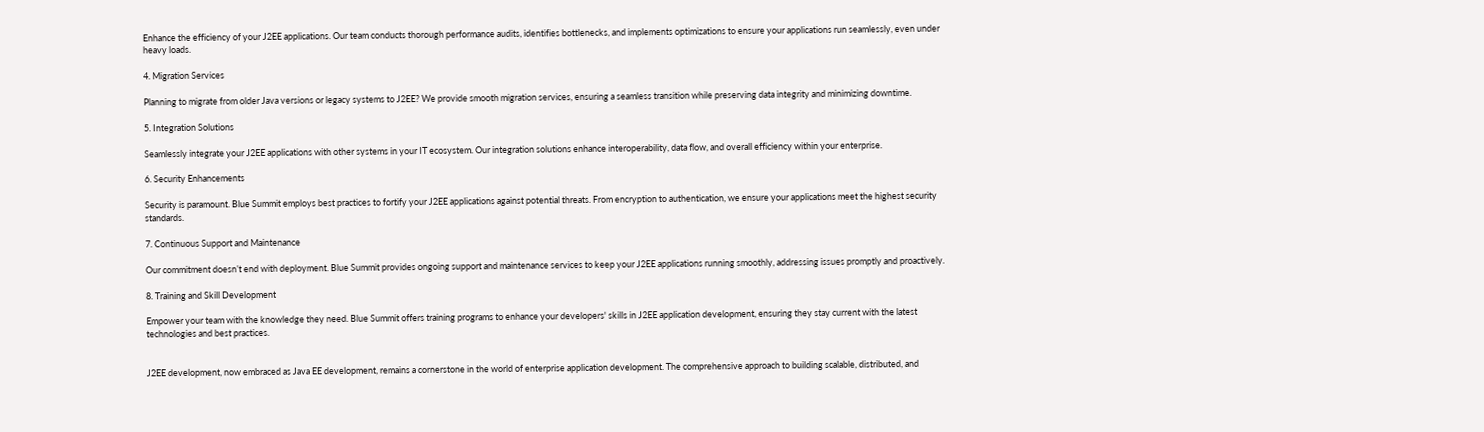Enhance the efficiency of your J2EE applications. Our team conducts thorough performance audits, identifies bottlenecks, and implements optimizations to ensure your applications run seamlessly, even under heavy loads.

4. Migration Services

Planning to migrate from older Java versions or legacy systems to J2EE? We provide smooth migration services, ensuring a seamless transition while preserving data integrity and minimizing downtime.

5. Integration Solutions

Seamlessly integrate your J2EE applications with other systems in your IT ecosystem. Our integration solutions enhance interoperability, data flow, and overall efficiency within your enterprise.

6. Security Enhancements

Security is paramount. Blue Summit employs best practices to fortify your J2EE applications against potential threats. From encryption to authentication, we ensure your applications meet the highest security standards.

7. Continuous Support and Maintenance

Our commitment doesn’t end with deployment. Blue Summit provides ongoing support and maintenance services to keep your J2EE applications running smoothly, addressing issues promptly and proactively.

8. Training and Skill Development

Empower your team with the knowledge they need. Blue Summit offers training programs to enhance your developers' skills in J2EE application development, ensuring they stay current with the latest technologies and best practices.


J2EE development, now embraced as Java EE development, remains a cornerstone in the world of enterprise application development. The comprehensive approach to building scalable, distributed, and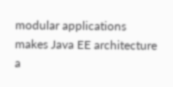modular applications makes Java EE architecture a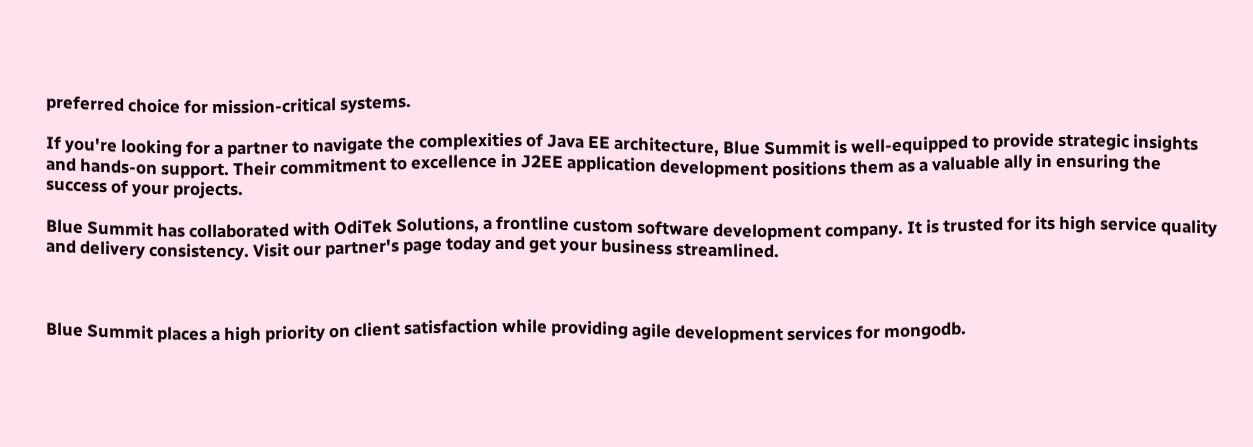preferred choice for mission-critical systems.

If you're looking for a partner to navigate the complexities of Java EE architecture, Blue Summit is well-equipped to provide strategic insights and hands-on support. Their commitment to excellence in J2EE application development positions them as a valuable ally in ensuring the success of your projects.

Blue Summit has collaborated with OdiTek Solutions, a frontline custom software development company. It is trusted for its high service quality and delivery consistency. Visit our partner's page today and get your business streamlined.



Blue Summit places a high priority on client satisfaction while providing agile development services for mongodb.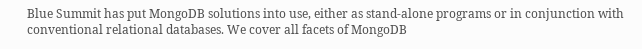Blue Summit has put MongoDB solutions into use, either as stand-alone programs or in conjunction with conventional relational databases. We cover all facets of MongoDB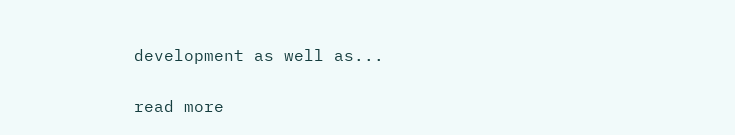development as well as...

read more